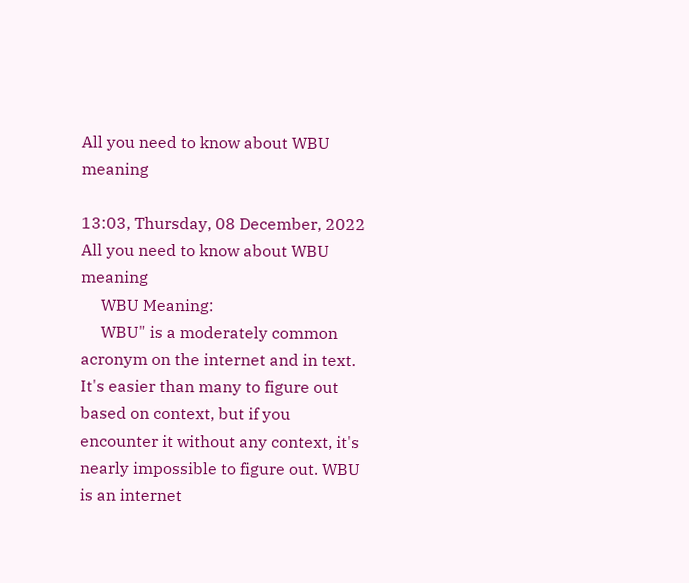All you need to know about WBU meaning

13:03, Thursday, 08 December, 2022
All you need to know about WBU meaning
     WBU Meaning:
     WBU" is a moderately common acronym on the internet and in text. It's easier than many to figure out based on context, but if you encounter it without any context, it's nearly impossible to figure out. WBU is an internet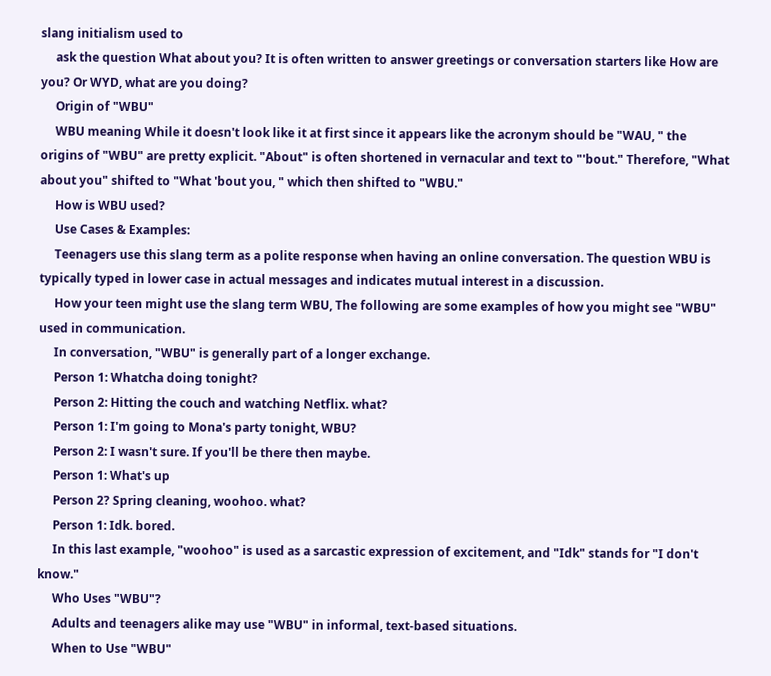slang initialism used to
     ask the question What about you? It is often written to answer greetings or conversation starters like How are you? Or WYD, what are you doing?
     Origin of "WBU"
     WBU meaning While it doesn't look like it at first since it appears like the acronym should be "WAU, " the origins of "WBU" are pretty explicit. "About" is often shortened in vernacular and text to "'bout." Therefore, "What about you" shifted to "What 'bout you, " which then shifted to "WBU."
     How is WBU used?
     Use Cases & Examples:
     Teenagers use this slang term as a polite response when having an online conversation. The question WBU is typically typed in lower case in actual messages and indicates mutual interest in a discussion.
     How your teen might use the slang term WBU, The following are some examples of how you might see "WBU" used in communication.
     In conversation, "WBU" is generally part of a longer exchange.
     Person 1: Whatcha doing tonight?
     Person 2: Hitting the couch and watching Netflix. what?
     Person 1: I'm going to Mona's party tonight, WBU?
     Person 2: I wasn't sure. If you'll be there then maybe.
     Person 1: What's up
     Person 2? Spring cleaning, woohoo. what?
     Person 1: Idk. bored.
     In this last example, "woohoo" is used as a sarcastic expression of excitement, and "Idk" stands for "I don't know."
     Who Uses "WBU"?
     Adults and teenagers alike may use "WBU" in informal, text-based situations.
     When to Use "WBU"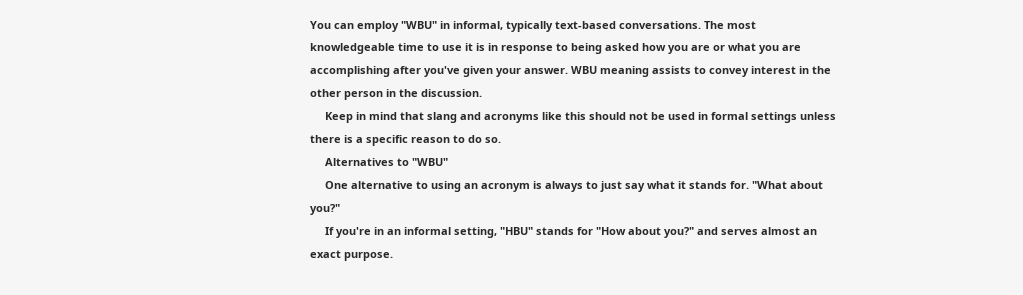You can employ "WBU" in informal, typically text-based conversations. The most knowledgeable time to use it is in response to being asked how you are or what you are accomplishing after you've given your answer. WBU meaning assists to convey interest in the other person in the discussion.
     Keep in mind that slang and acronyms like this should not be used in formal settings unless there is a specific reason to do so.
     Alternatives to "WBU"
     One alternative to using an acronym is always to just say what it stands for. "What about you?"
     If you're in an informal setting, "HBU" stands for "How about you?" and serves almost an exact purpose.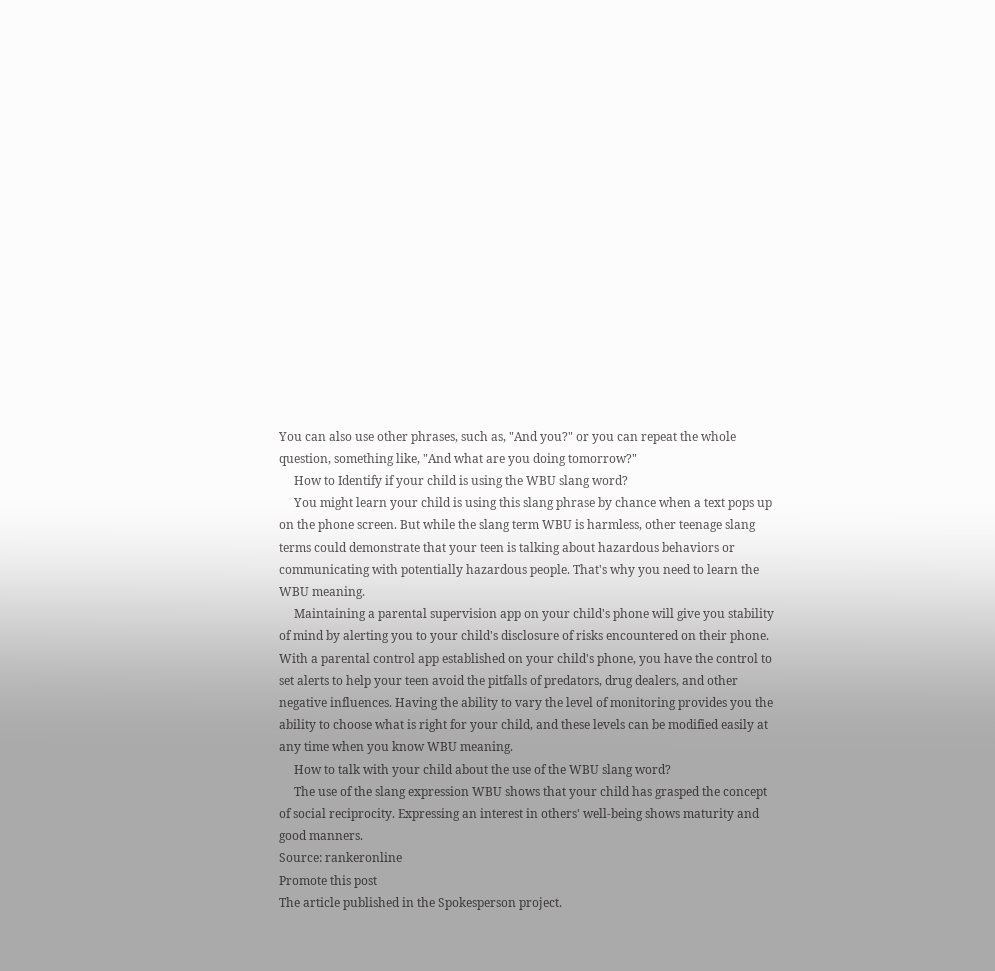You can also use other phrases, such as, "And you?" or you can repeat the whole question, something like, "And what are you doing tomorrow?"
     How to Identify if your child is using the WBU slang word?
     You might learn your child is using this slang phrase by chance when a text pops up on the phone screen. But while the slang term WBU is harmless, other teenage slang terms could demonstrate that your teen is talking about hazardous behaviors or communicating with potentially hazardous people. That's why you need to learn the WBU meaning.
     Maintaining a parental supervision app on your child's phone will give you stability of mind by alerting you to your child's disclosure of risks encountered on their phone. With a parental control app established on your child's phone, you have the control to set alerts to help your teen avoid the pitfalls of predators, drug dealers, and other negative influences. Having the ability to vary the level of monitoring provides you the ability to choose what is right for your child, and these levels can be modified easily at any time when you know WBU meaning.
     How to talk with your child about the use of the WBU slang word?
     The use of the slang expression WBU shows that your child has grasped the concept of social reciprocity. Expressing an interest in others' well-being shows maturity and good manners.
Source: rankeronline
Promote this post
The article published in the Spokesperson project.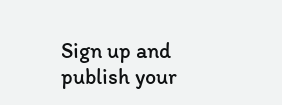Sign up and publish your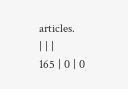articles.
| | |
165 | 0 | 0